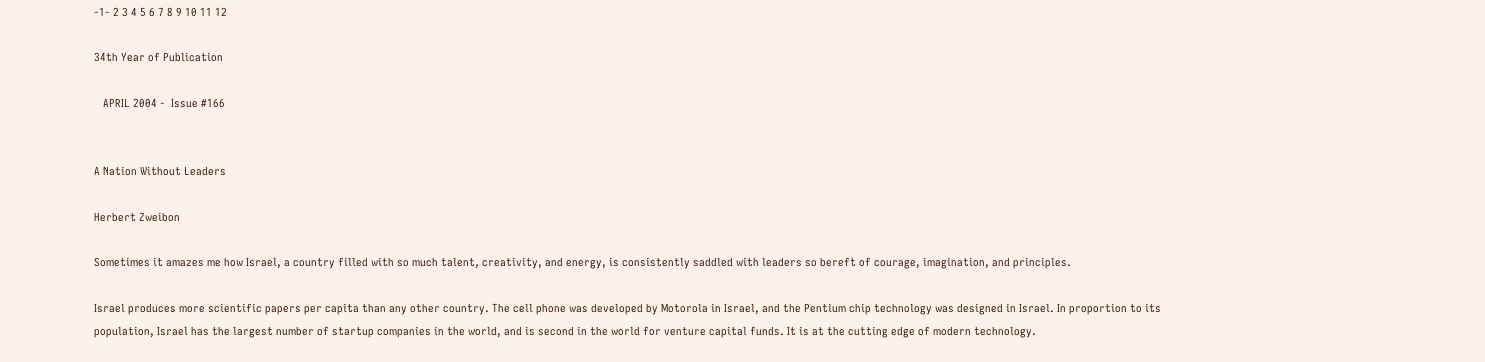-1- 2 3 4 5 6 7 8 9 10 11 12

34th Year of Publication

   APRIL 2004 -  Issue #166


A Nation Without Leaders

Herbert Zweibon

Sometimes it amazes me how Israel, a country filled with so much talent, creativity, and energy, is consistently saddled with leaders so bereft of courage, imagination, and principles.

Israel produces more scientific papers per capita than any other country. The cell phone was developed by Motorola in Israel, and the Pentium chip technology was designed in Israel. In proportion to its population, Israel has the largest number of startup companies in the world, and is second in the world for venture capital funds. It is at the cutting edge of modern technology.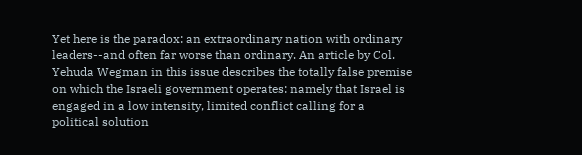Yet here is the paradox: an extraordinary nation with ordinary leaders--and often far worse than ordinary. An article by Col. Yehuda Wegman in this issue describes the totally false premise on which the Israeli government operates: namely that Israel is engaged in a low intensity, limited conflict calling for a political solution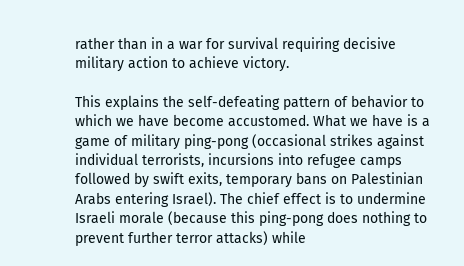rather than in a war for survival requiring decisive military action to achieve victory.

This explains the self-defeating pattern of behavior to which we have become accustomed. What we have is a game of military ping-pong (occasional strikes against individual terrorists, incursions into refugee camps followed by swift exits, temporary bans on Palestinian Arabs entering Israel). The chief effect is to undermine Israeli morale (because this ping-pong does nothing to prevent further terror attacks) while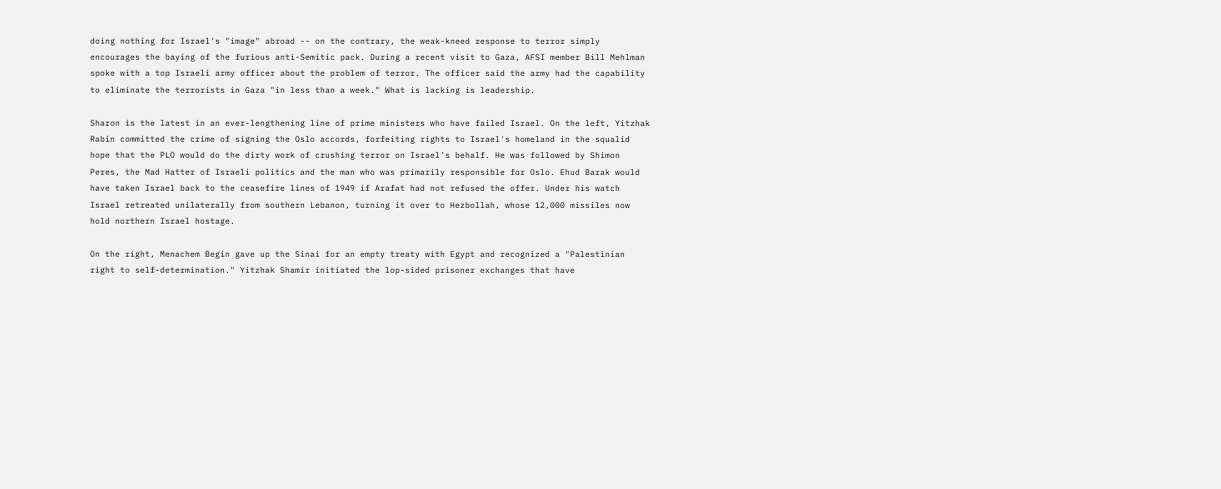doing nothing for Israel's "image" abroad -- on the contrary, the weak-kneed response to terror simply encourages the baying of the furious anti-Semitic pack. During a recent visit to Gaza, AFSI member Bill Mehlman spoke with a top Israeli army officer about the problem of terror. The officer said the army had the capability to eliminate the terrorists in Gaza "in less than a week." What is lacking is leadership.

Sharon is the latest in an ever-lengthening line of prime ministers who have failed Israel. On the left, Yitzhak Rabin committed the crime of signing the Oslo accords, forfeiting rights to Israel's homeland in the squalid hope that the PLO would do the dirty work of crushing terror on Israel's behalf. He was followed by Shimon Peres, the Mad Hatter of Israeli politics and the man who was primarily responsible for Oslo. Ehud Barak would have taken Israel back to the ceasefire lines of 1949 if Arafat had not refused the offer. Under his watch Israel retreated unilaterally from southern Lebanon, turning it over to Hezbollah, whose 12,000 missiles now hold northern Israel hostage.

On the right, Menachem Begin gave up the Sinai for an empty treaty with Egypt and recognized a "Palestinian right to self-determination." Yitzhak Shamir initiated the lop-sided prisoner exchanges that have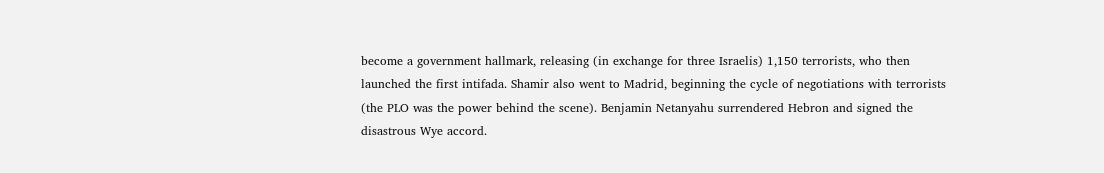become a government hallmark, releasing (in exchange for three Israelis) 1,150 terrorists, who then launched the first intifada. Shamir also went to Madrid, beginning the cycle of negotiations with terrorists (the PLO was the power behind the scene). Benjamin Netanyahu surrendered Hebron and signed the disastrous Wye accord.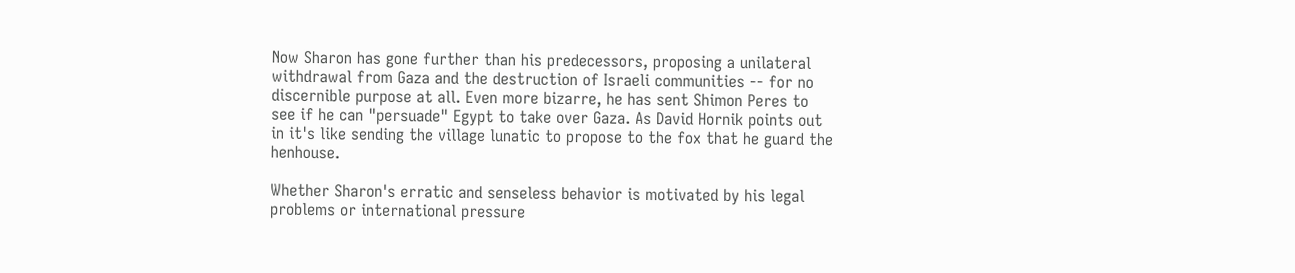Now Sharon has gone further than his predecessors, proposing a unilateral withdrawal from Gaza and the destruction of Israeli communities -- for no discernible purpose at all. Even more bizarre, he has sent Shimon Peres to see if he can "persuade" Egypt to take over Gaza. As David Hornik points out in it's like sending the village lunatic to propose to the fox that he guard the henhouse.

Whether Sharon's erratic and senseless behavior is motivated by his legal problems or international pressure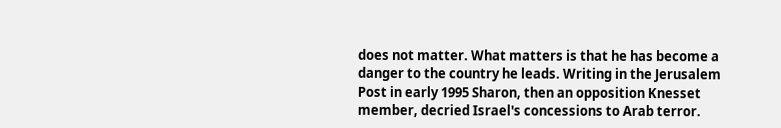does not matter. What matters is that he has become a danger to the country he leads. Writing in the Jerusalem Post in early 1995 Sharon, then an opposition Knesset member, decried Israel's concessions to Arab terror.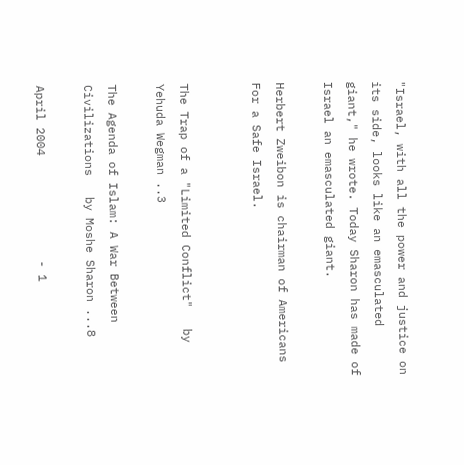"Israel, with all the power and justice on its side, looks like an emasculated giant," he wrote. Today Sharon has made of Israel an emasculated giant.

Herbert Zweibon is chairman of Americans For a Safe Israel.


The Trap of a "Limited Conflict"   by Yehuda Wegman ..3

The Agenda of Islam: A War Between Civilizations   by Moshe Sharon ...8

April 2004               - 1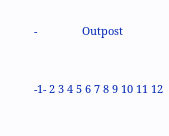-               Outpost


-1- 2 3 4 5 6 7 8 9 10 11 12